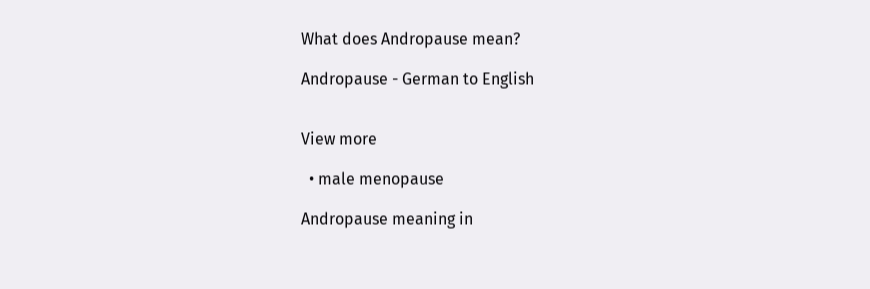What does Andropause mean?

Andropause - German to English


View more

  • male menopause

Andropause meaning in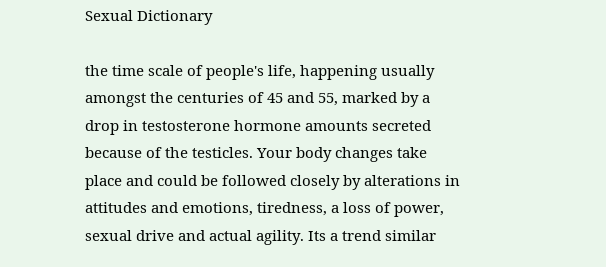Sexual Dictionary

the time scale of people's life, happening usually amongst the centuries of 45 and 55, marked by a drop in testosterone hormone amounts secreted because of the testicles. Your body changes take place and could be followed closely by alterations in attitudes and emotions, tiredness, a loss of power, sexual drive and actual agility. Its a trend similar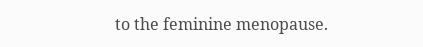to the feminine menopause.